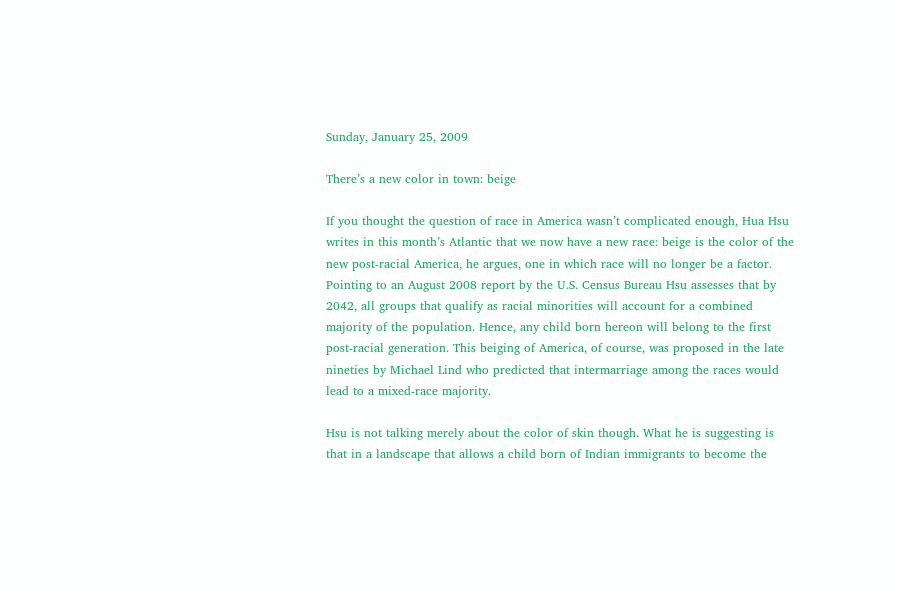Sunday, January 25, 2009

There’s a new color in town: beige

If you thought the question of race in America wasn’t complicated enough, Hua Hsu writes in this month’s Atlantic that we now have a new race: beige is the color of the new post-racial America, he argues, one in which race will no longer be a factor. Pointing to an August 2008 report by the U.S. Census Bureau Hsu assesses that by 2042, all groups that qualify as racial minorities will account for a combined majority of the population. Hence, any child born hereon will belong to the first post-racial generation. This beiging of America, of course, was proposed in the late nineties by Michael Lind who predicted that intermarriage among the races would lead to a mixed-race majority.

Hsu is not talking merely about the color of skin though. What he is suggesting is that in a landscape that allows a child born of Indian immigrants to become the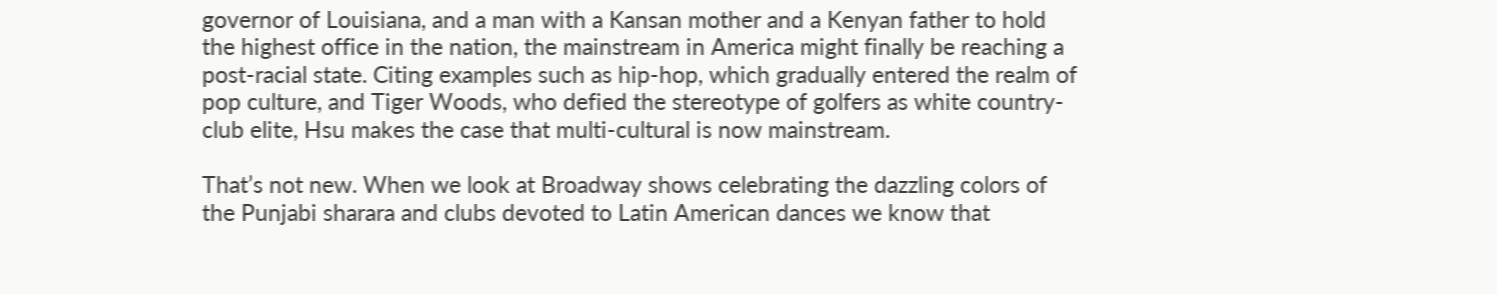governor of Louisiana, and a man with a Kansan mother and a Kenyan father to hold the highest office in the nation, the mainstream in America might finally be reaching a post-racial state. Citing examples such as hip-hop, which gradually entered the realm of pop culture, and Tiger Woods, who defied the stereotype of golfers as white country-club elite, Hsu makes the case that multi-cultural is now mainstream.

That’s not new. When we look at Broadway shows celebrating the dazzling colors of the Punjabi sharara and clubs devoted to Latin American dances we know that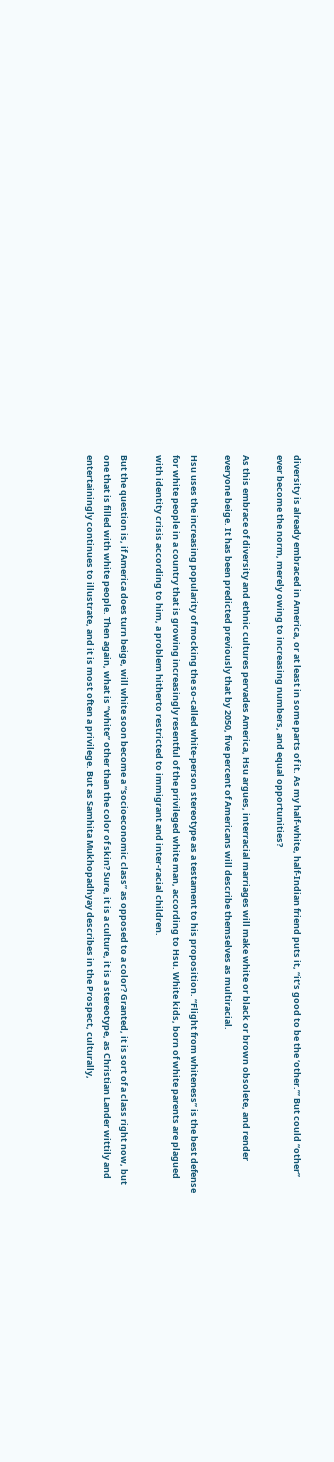diversity is already embraced in America, or at least in some parts of it. As my half-white, half-Indian friend puts it, “it’s good to be the ‘other.’” But could “other” ever become the norm, merely owing to increasing numbers, and equal opportunities?

As this embrace of diversity and ethnic cultures pervades America, Hsu argues, interracial marriages will make white or black or brown obsolete, and render everyone beige. It has been predicted previously that by 2050, five percent of Americans will describe themselves as multiracial.

Hsu uses the increasing popularity of mocking the so-called white-person stereotype as a testament to his proposition. “Flight from whiteness” is the best defense for white people in a country that is growing increasingly resentful of the privileged white man, according to Hsu. White kids, born of white parents are plagued with identity crisis according to him, a problem hitherto restricted to immigrant and inter-racial children.

But the question is, if America does turn beige, will white soon become a “socioeconomic class” as opposed to a color? Granted, it is sort of a class right now, but one that is filled with white people. Then again, what is “white” other than the color of skin? Sure, it is a culture, it is a stereotype, as Christian Lander wittily and entertainingly continues to illustrate, and it is most often a privilege. But as Samhita Mukhopadhyay describes in the Prospect, culturally,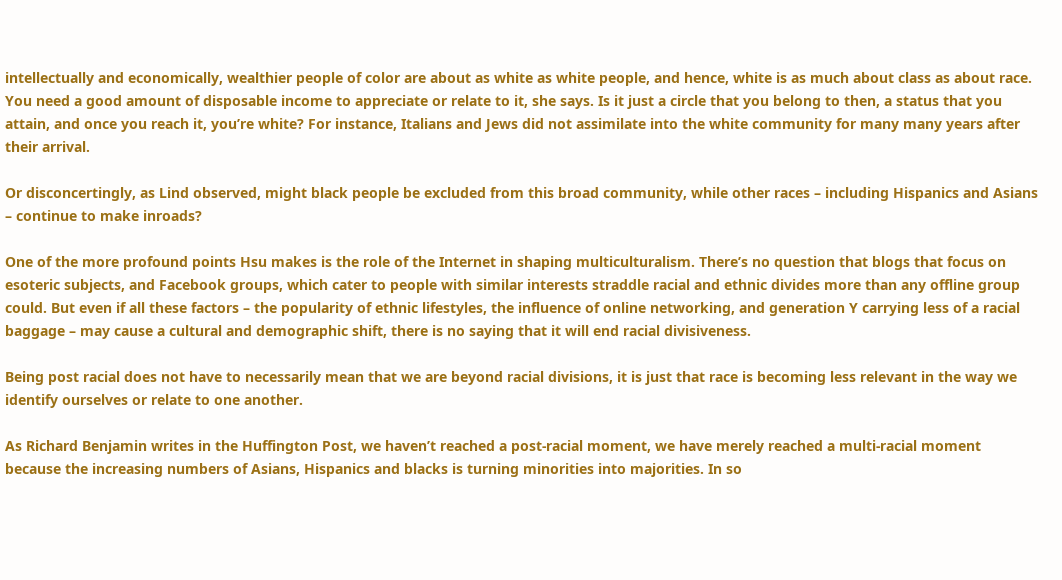intellectually and economically, wealthier people of color are about as white as white people, and hence, white is as much about class as about race. You need a good amount of disposable income to appreciate or relate to it, she says. Is it just a circle that you belong to then, a status that you attain, and once you reach it, you’re white? For instance, Italians and Jews did not assimilate into the white community for many many years after their arrival.

Or disconcertingly, as Lind observed, might black people be excluded from this broad community, while other races – including Hispanics and Asians – continue to make inroads?

One of the more profound points Hsu makes is the role of the Internet in shaping multiculturalism. There’s no question that blogs that focus on esoteric subjects, and Facebook groups, which cater to people with similar interests straddle racial and ethnic divides more than any offline group could. But even if all these factors – the popularity of ethnic lifestyles, the influence of online networking, and generation Y carrying less of a racial baggage – may cause a cultural and demographic shift, there is no saying that it will end racial divisiveness.

Being post racial does not have to necessarily mean that we are beyond racial divisions, it is just that race is becoming less relevant in the way we identify ourselves or relate to one another.

As Richard Benjamin writes in the Huffington Post, we haven’t reached a post-racial moment, we have merely reached a multi-racial moment because the increasing numbers of Asians, Hispanics and blacks is turning minorities into majorities. In so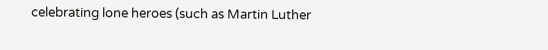celebrating lone heroes (such as Martin Luther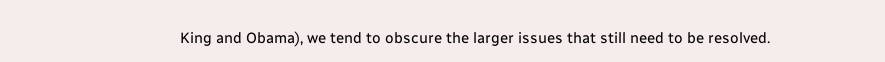King and Obama), we tend to obscure the larger issues that still need to be resolved.